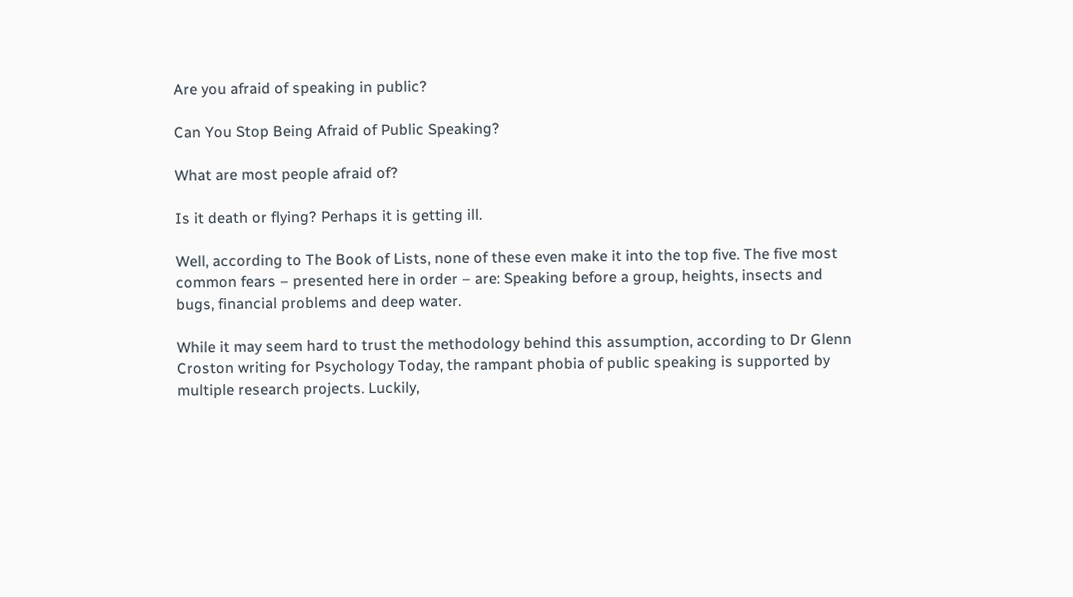Are you afraid of speaking in public?

Can You Stop Being Afraid of Public Speaking?

What are most people afraid of?

Is it death or flying? Perhaps it is getting ill.

Well, according to The Book of Lists, none of these even make it into the top five. The five most common fears – presented here in order – are: Speaking before a group, heights, insects and bugs, financial problems and deep water.

While it may seem hard to trust the methodology behind this assumption, according to Dr Glenn Croston writing for Psychology Today, the rampant phobia of public speaking is supported by multiple research projects. Luckily,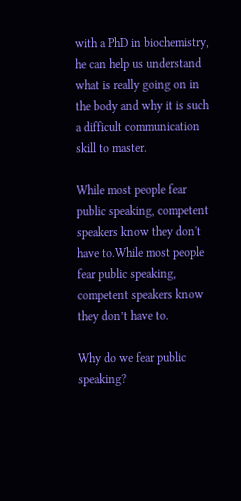with a PhD in biochemistry, he can help us understand what is really going on in the body and why it is such a difficult communication skill to master.

While most people fear public speaking, competent speakers know they don't have to.While most people fear public speaking, competent speakers know they don’t have to.

Why do we fear public speaking?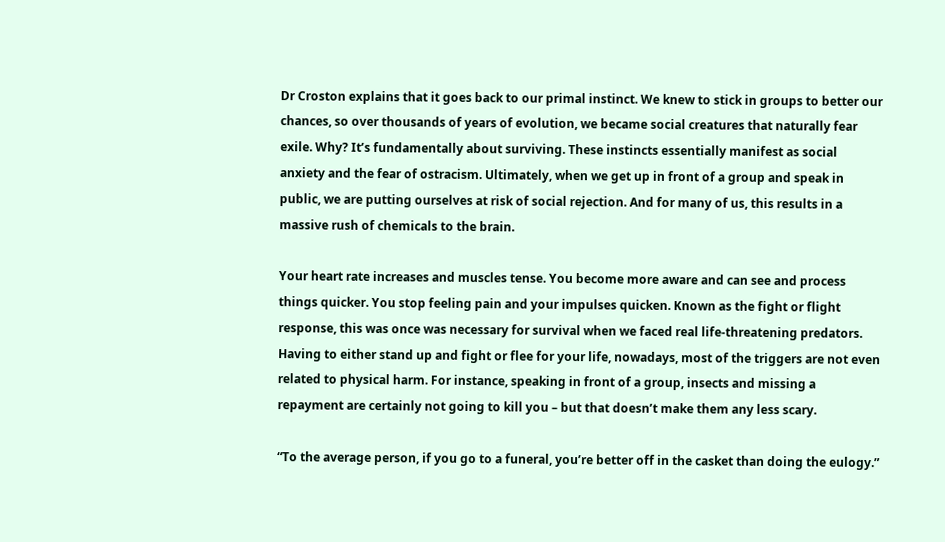Dr Croston explains that it goes back to our primal instinct. We knew to stick in groups to better our chances, so over thousands of years of evolution, we became social creatures that naturally fear exile. Why? It’s fundamentally about surviving. These instincts essentially manifest as social anxiety and the fear of ostracism. Ultimately, when we get up in front of a group and speak in public, we are putting ourselves at risk of social rejection. And for many of us, this results in a massive rush of chemicals to the brain.

Your heart rate increases and muscles tense. You become more aware and can see and process things quicker. You stop feeling pain and your impulses quicken. Known as the fight or flight response, this was once was necessary for survival when we faced real life-threatening predators. Having to either stand up and fight or flee for your life, nowadays, most of the triggers are not even related to physical harm. For instance, speaking in front of a group, insects and missing a repayment are certainly not going to kill you – but that doesn’t make them any less scary.

“To the average person, if you go to a funeral, you’re better off in the casket than doing the eulogy.”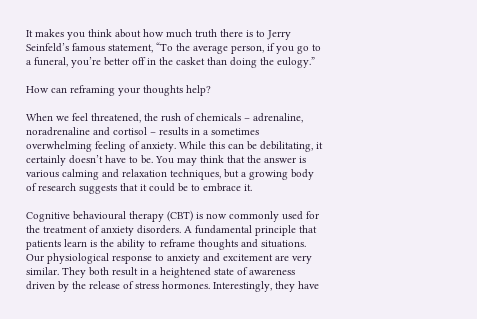It makes you think about how much truth there is to Jerry Seinfeld’s famous statement, “To the average person, if you go to a funeral, you’re better off in the casket than doing the eulogy.”

How can reframing your thoughts help?

When we feel threatened, the rush of chemicals – adrenaline, noradrenaline and cortisol – results in a sometimes overwhelming feeling of anxiety. While this can be debilitating, it certainly doesn’t have to be. You may think that the answer is various calming and relaxation techniques, but a growing body of research suggests that it could be to embrace it.

Cognitive behavioural therapy (CBT) is now commonly used for the treatment of anxiety disorders. A fundamental principle that patients learn is the ability to reframe thoughts and situations. Our physiological response to anxiety and excitement are very similar. They both result in a heightened state of awareness driven by the release of stress hormones. Interestingly, they have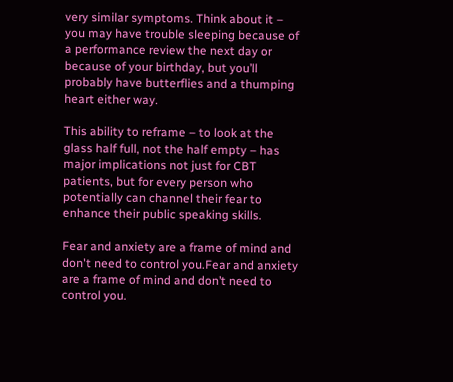very similar symptoms. Think about it – you may have trouble sleeping because of a performance review the next day or because of your birthday, but you’ll probably have butterflies and a thumping heart either way.

This ability to reframe – to look at the glass half full, not the half empty – has major implications not just for CBT patients, but for every person who potentially can channel their fear to enhance their public speaking skills.

Fear and anxiety are a frame of mind and don't need to control you.Fear and anxiety are a frame of mind and don’t need to control you.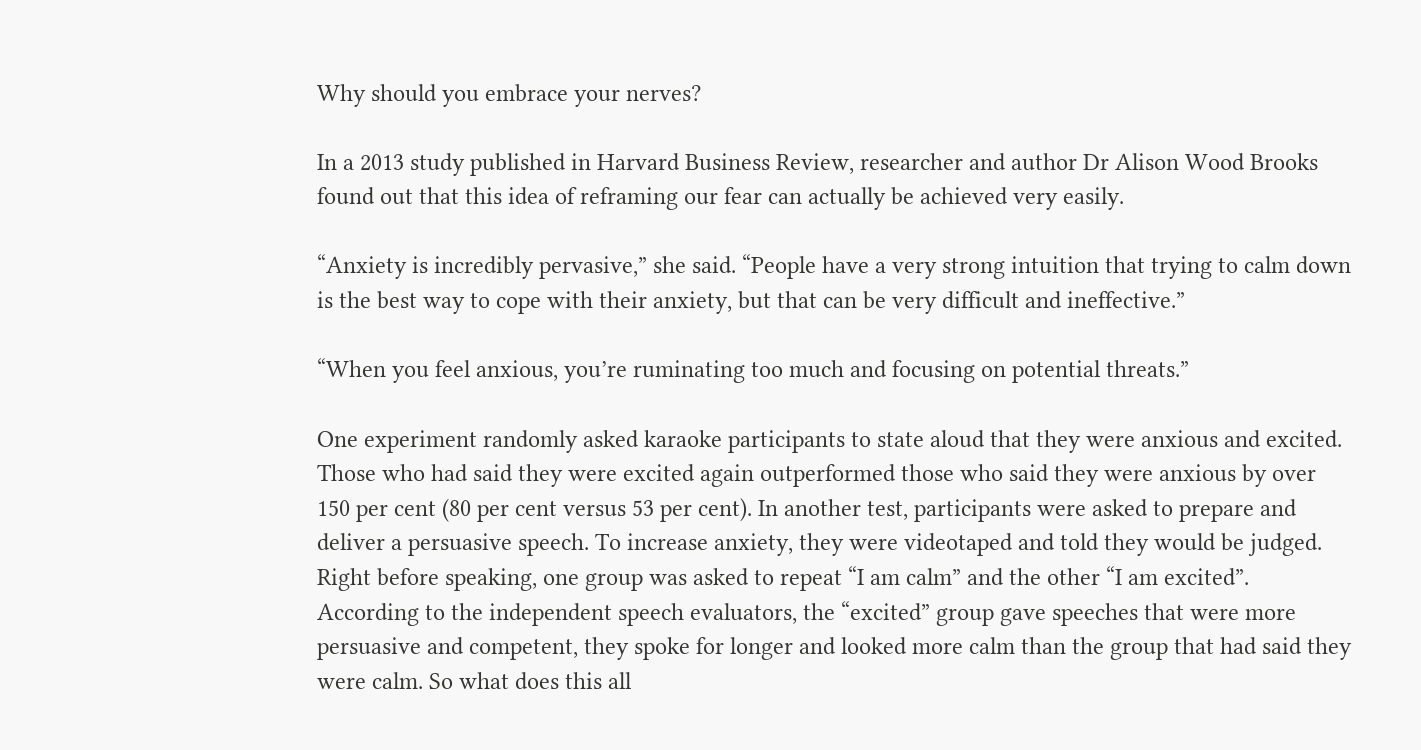Why should you embrace your nerves?

In a 2013 study published in Harvard Business Review, researcher and author Dr Alison Wood Brooks found out that this idea of reframing our fear can actually be achieved very easily.

“Anxiety is incredibly pervasive,” she said. “People have a very strong intuition that trying to calm down is the best way to cope with their anxiety, but that can be very difficult and ineffective.”

“When you feel anxious, you’re ruminating too much and focusing on potential threats.”

One experiment randomly asked karaoke participants to state aloud that they were anxious and excited. Those who had said they were excited again outperformed those who said they were anxious by over 150 per cent (80 per cent versus 53 per cent). In another test, participants were asked to prepare and deliver a persuasive speech. To increase anxiety, they were videotaped and told they would be judged. Right before speaking, one group was asked to repeat “I am calm” and the other “I am excited”. According to the independent speech evaluators, the “excited” group gave speeches that were more persuasive and competent, they spoke for longer and looked more calm than the group that had said they were calm. So what does this all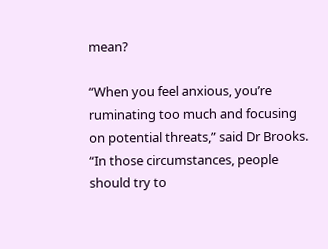mean?

“When you feel anxious, you’re ruminating too much and focusing on potential threats,” said Dr Brooks. “In those circumstances, people should try to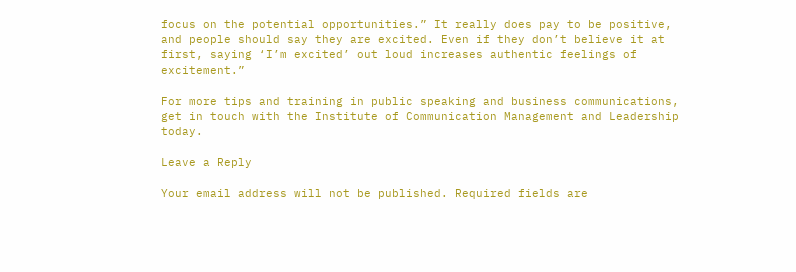focus on the potential opportunities.” It really does pay to be positive, and people should say they are excited. Even if they don’t believe it at first, saying ‘I’m excited’ out loud increases authentic feelings of excitement.”

For more tips and training in public speaking and business communications, get in touch with the Institute of Communication Management and Leadership today.

Leave a Reply

Your email address will not be published. Required fields are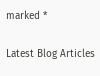marked *

Latest Blog Articles